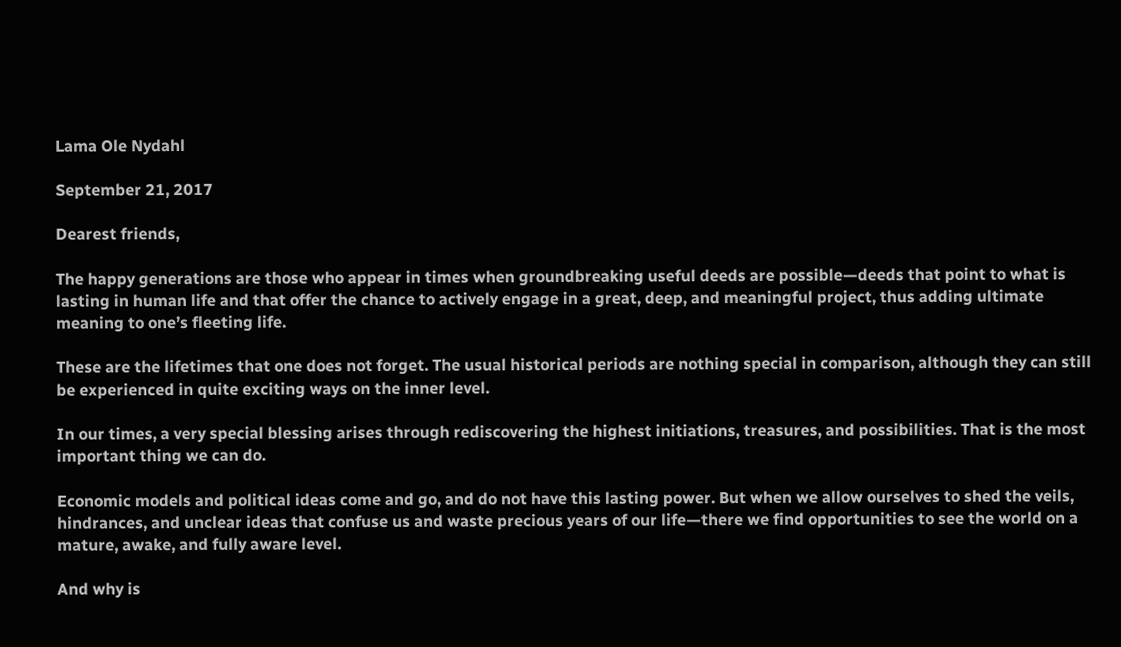Lama Ole Nydahl

September 21, 2017

Dearest friends,

The happy generations are those who appear in times when groundbreaking useful deeds are possible—deeds that point to what is lasting in human life and that offer the chance to actively engage in a great, deep, and meaningful project, thus adding ultimate meaning to one’s fleeting life.

These are the lifetimes that one does not forget. The usual historical periods are nothing special in comparison, although they can still be experienced in quite exciting ways on the inner level.

In our times, a very special blessing arises through rediscovering the highest initiations, treasures, and possibilities. That is the most important thing we can do.

Economic models and political ideas come and go, and do not have this lasting power. But when we allow ourselves to shed the veils, hindrances, and unclear ideas that confuse us and waste precious years of our life—there we find opportunities to see the world on a mature, awake, and fully aware level.

And why is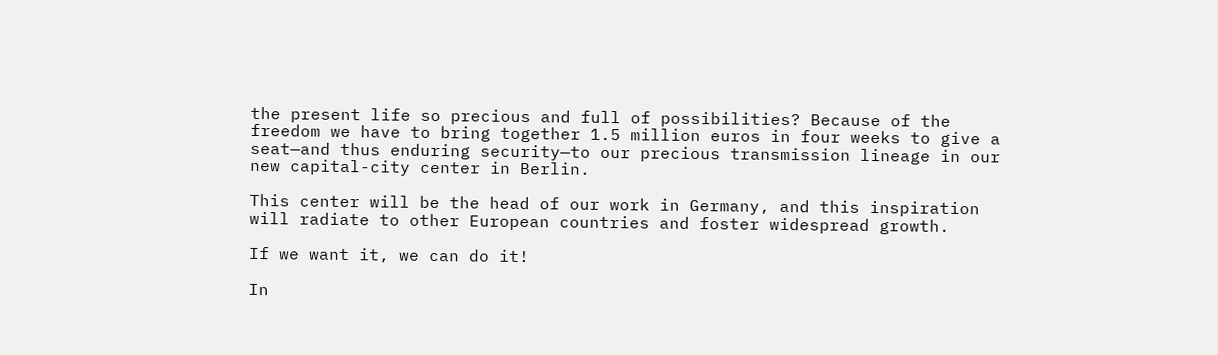the present life so precious and full of possibilities? Because of the freedom we have to bring together 1.5 million euros in four weeks to give a seat—and thus enduring security—to our precious transmission lineage in our new capital-city center in Berlin.

This center will be the head of our work in Germany, and this inspiration will radiate to other European countries and foster widespread growth.

If we want it, we can do it!

In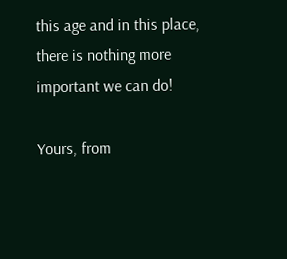this age and in this place, there is nothing more important we can do!

Yours, from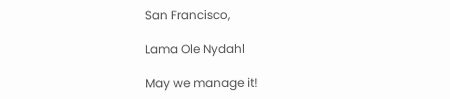San Francisco,

Lama Ole Nydahl

May we manage it!